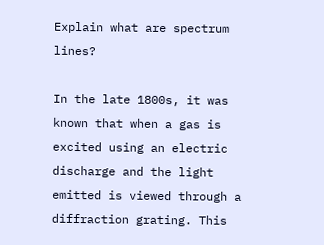Explain what are spectrum lines?

In the late 1800s, it was known that when a gas is excited using an electric discharge and the light emitted is viewed through a diffraction grating. This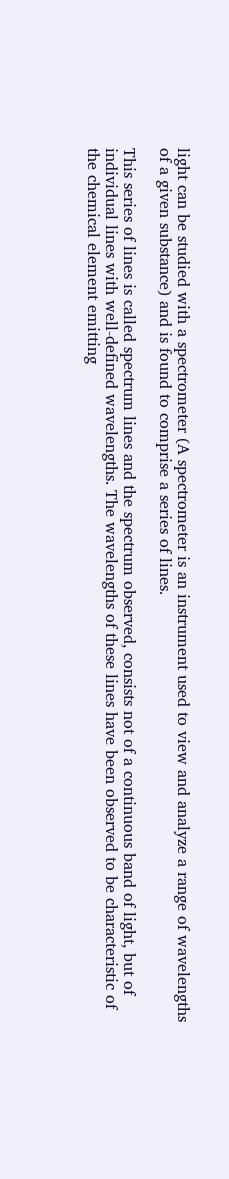light can be studied with a spectrometer (A spectrometer is an instrument used to view and analyze a range of wavelengths of a given substance) and is found to comprise a series of lines.

This series of lines is called spectrum lines and the spectrum observed, consists not of a continuous band of light, but of individual lines with well-defined wavelengths. The wavelengths of these lines have been observed to be characteristic of the chemical element emitting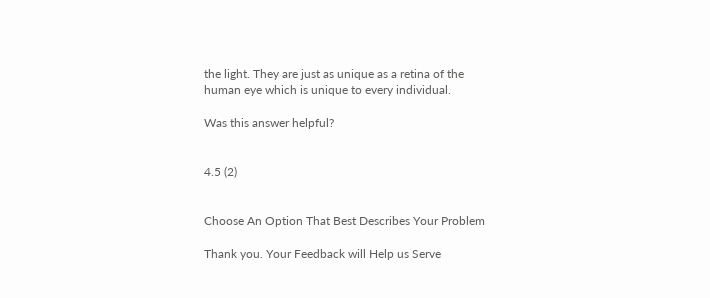the light. They are just as unique as a retina of the human eye which is unique to every individual.

Was this answer helpful?


4.5 (2)


Choose An Option That Best Describes Your Problem

Thank you. Your Feedback will Help us Serve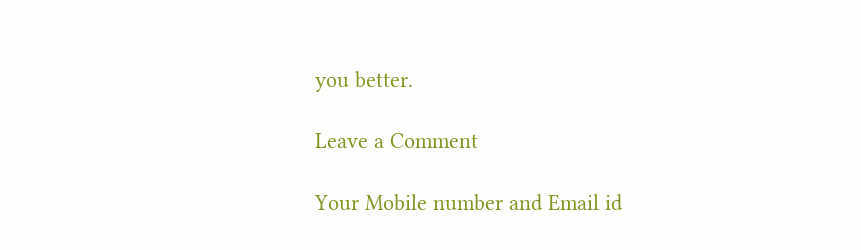you better.

Leave a Comment

Your Mobile number and Email id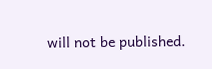will not be published.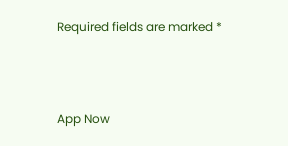Required fields are marked *




App Now